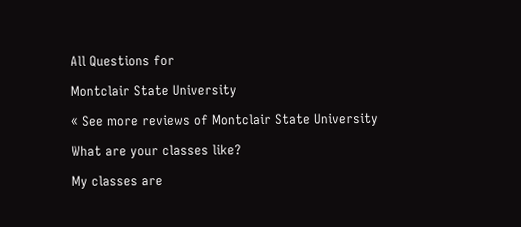All Questions for

Montclair State University

« See more reviews of Montclair State University

What are your classes like?

My classes are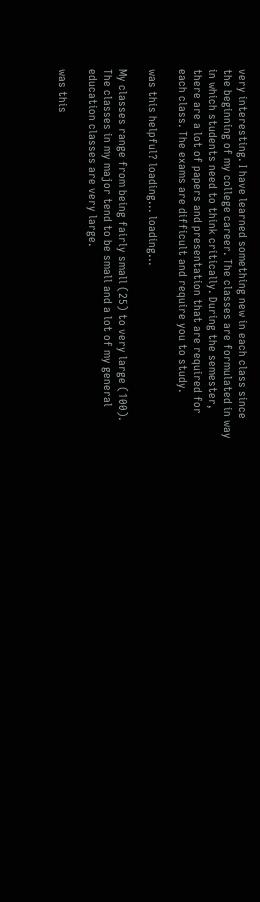very interesting. I have learned something new in each class since the beginning of my college career. The classes are formulated in way in which students need to think critically. During the semester, there are a lot of papers and presentation that are required for each class. The exams are difficult and require you to study.

was this helpful? loading... loading...

My classes range from being fairly small (25) to very large (100). The classes in my major tend to be small and a lot of my general education classes are very large.

was this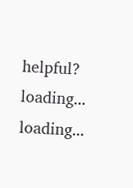helpful? loading... loading...